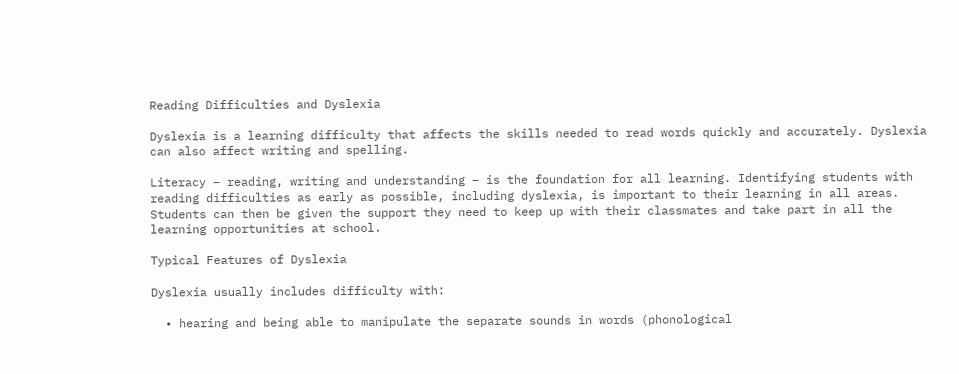Reading Difficulties and Dyslexia

Dyslexia is a learning difficulty that affects the skills needed to read words quickly and accurately. Dyslexia can also affect writing and spelling.

Literacy – reading, writing and understanding – is the foundation for all learning. Identifying students with reading difficulties as early as possible, including dyslexia, is important to their learning in all areas. Students can then be given the support they need to keep up with their classmates and take part in all the learning opportunities at school.

Typical Features of Dyslexia

Dyslexia usually includes difficulty with:

  • hearing and being able to manipulate the separate sounds in words (phonological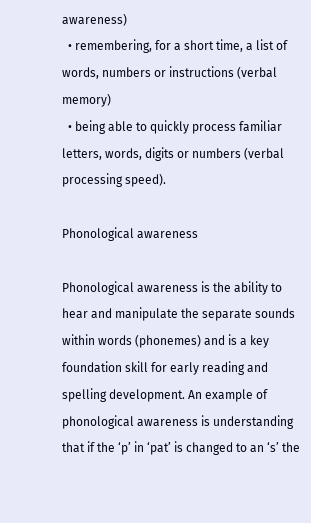awareness)
  • remembering, for a short time, a list of words, numbers or instructions (verbal memory)
  • being able to quickly process familiar letters, words, digits or numbers (verbal processing speed).

Phonological awareness

Phonological awareness is the ability to hear and manipulate the separate sounds within words (phonemes) and is a key foundation skill for early reading and spelling development. An example of phonological awareness is understanding that if the ‘p’ in ‘pat’ is changed to an ‘s’ the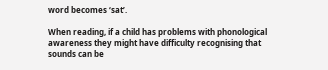word becomes ‘sat’.

When reading, if a child has problems with phonological awareness they might have difficulty recognising that sounds can be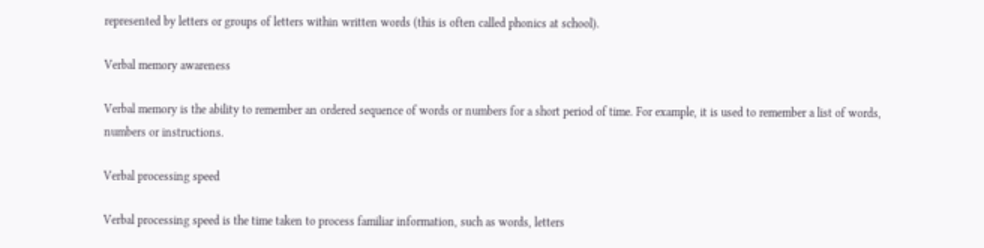represented by letters or groups of letters within written words (this is often called phonics at school).

Verbal memory awareness

Verbal memory is the ability to remember an ordered sequence of words or numbers for a short period of time. For example, it is used to remember a list of words, numbers or instructions.

Verbal processing speed

Verbal processing speed is the time taken to process familiar information, such as words, letters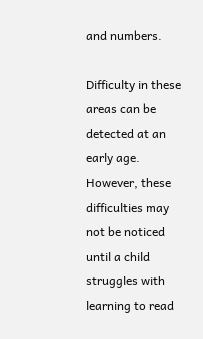and numbers.

Difficulty in these areas can be detected at an early age. However, these difficulties may not be noticed until a child struggles with learning to read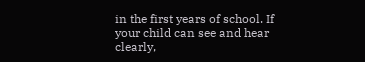in the first years of school. If your child can see and hear clearly,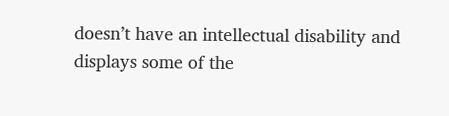doesn’t have an intellectual disability and displays some of the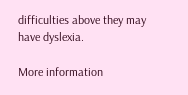difficulties above they may have dyslexia.

More information